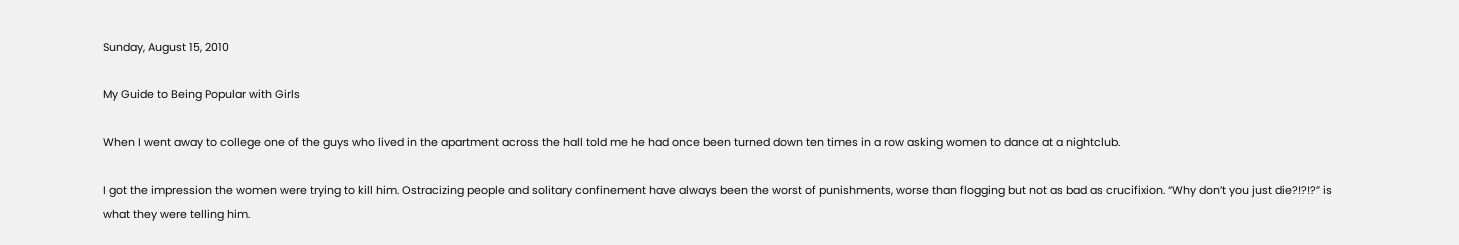Sunday, August 15, 2010

My Guide to Being Popular with Girls

When I went away to college one of the guys who lived in the apartment across the hall told me he had once been turned down ten times in a row asking women to dance at a nightclub.

I got the impression the women were trying to kill him. Ostracizing people and solitary confinement have always been the worst of punishments, worse than flogging but not as bad as crucifixion. “Why don’t you just die?!?!?” is what they were telling him.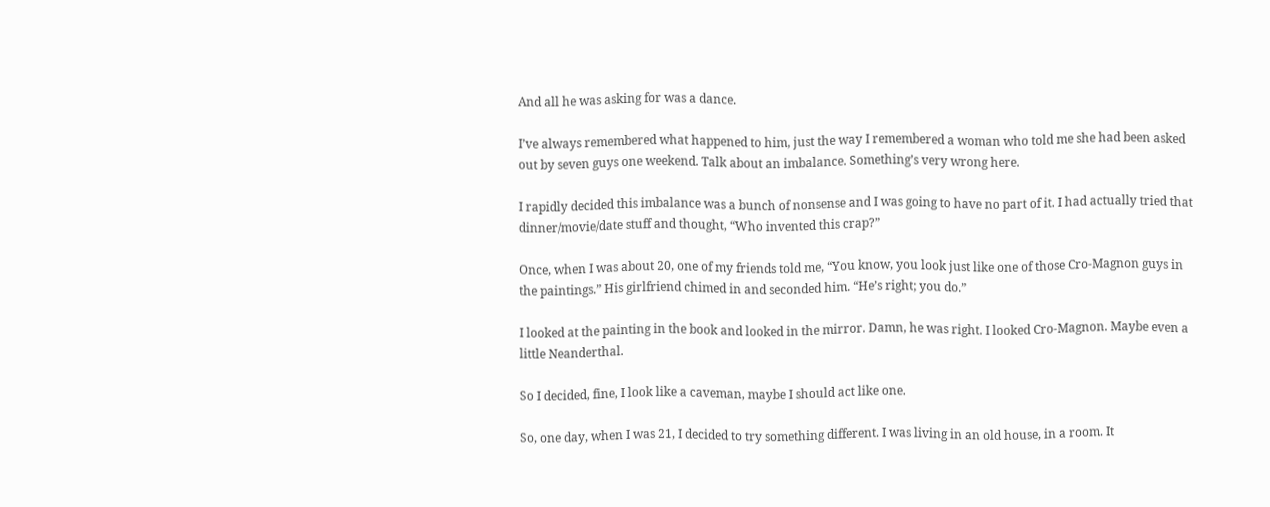And all he was asking for was a dance.

I’ve always remembered what happened to him, just the way I remembered a woman who told me she had been asked out by seven guys one weekend. Talk about an imbalance. Something’s very wrong here.

I rapidly decided this imbalance was a bunch of nonsense and I was going to have no part of it. I had actually tried that dinner/movie/date stuff and thought, “Who invented this crap?”

Once, when I was about 20, one of my friends told me, “You know, you look just like one of those Cro-Magnon guys in the paintings.” His girlfriend chimed in and seconded him. “He’s right; you do.”

I looked at the painting in the book and looked in the mirror. Damn, he was right. I looked Cro-Magnon. Maybe even a little Neanderthal.

So I decided, fine, I look like a caveman, maybe I should act like one.

So, one day, when I was 21, I decided to try something different. I was living in an old house, in a room. It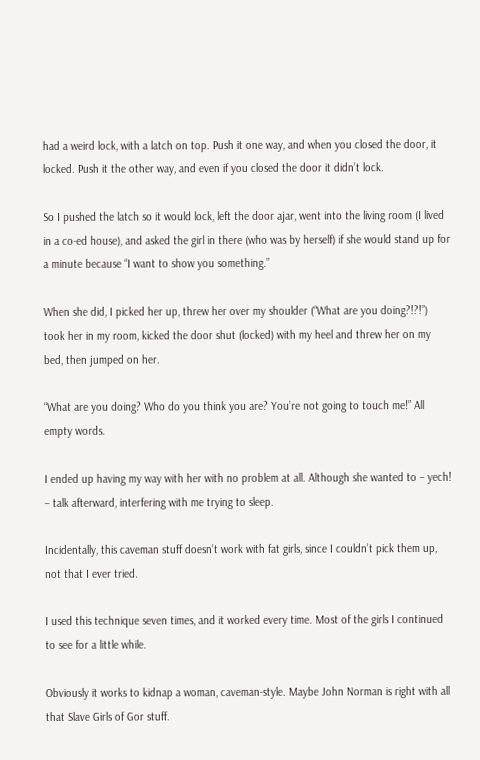had a weird lock, with a latch on top. Push it one way, and when you closed the door, it locked. Push it the other way, and even if you closed the door it didn’t lock.

So I pushed the latch so it would lock, left the door ajar, went into the living room (I lived in a co-ed house), and asked the girl in there (who was by herself) if she would stand up for a minute because “I want to show you something.”

When she did, I picked her up, threw her over my shoulder (“What are you doing?!?!”) took her in my room, kicked the door shut (locked) with my heel and threw her on my bed, then jumped on her.

“What are you doing? Who do you think you are? You’re not going to touch me!” All empty words.

I ended up having my way with her with no problem at all. Although she wanted to – yech! – talk afterward, interfering with me trying to sleep.

Incidentally, this caveman stuff doesn’t work with fat girls, since I couldn’t pick them up, not that I ever tried.

I used this technique seven times, and it worked every time. Most of the girls I continued to see for a little while.

Obviously it works to kidnap a woman, caveman-style. Maybe John Norman is right with all that Slave Girls of Gor stuff.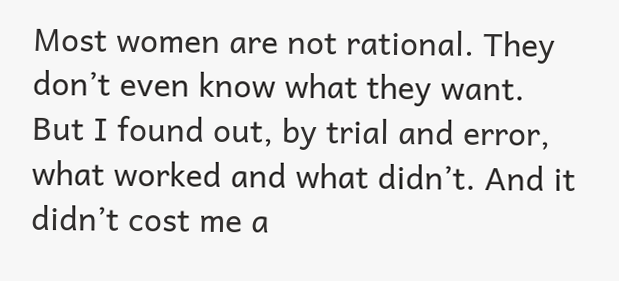Most women are not rational. They don’t even know what they want. But I found out, by trial and error, what worked and what didn’t. And it didn’t cost me a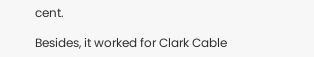cent.

Besides, it worked for Clark Cable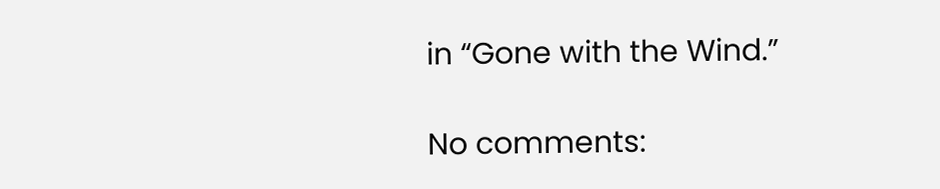in “Gone with the Wind.”

No comments: